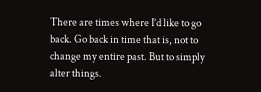There are times where I’d like to go back. Go back in time that is, not to change my entire past. But to simply alter things.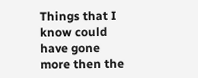Things that I know could have gone more then the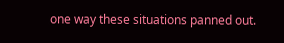one way these situations panned out.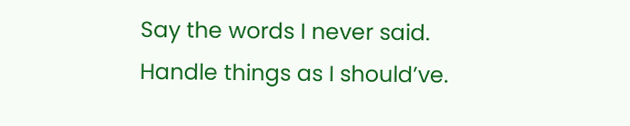Say the words I never said.
Handle things as I should’ve.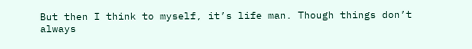But then I think to myself, it’s life man. Though things don’t always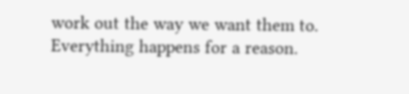work out the way we want them to. Everything happens for a reason.